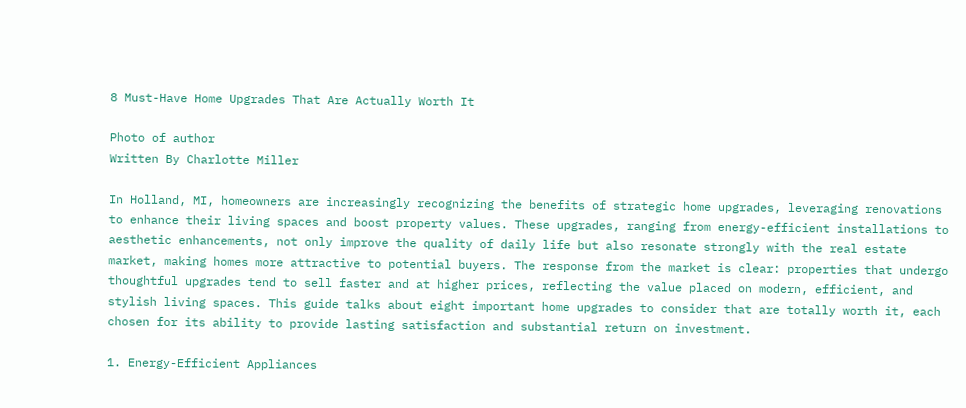8 Must-Have Home Upgrades That Are Actually Worth It

Photo of author
Written By Charlotte Miller

In Holland, MI, homeowners are increasingly recognizing the benefits of strategic home upgrades, leveraging renovations to enhance their living spaces and boost property values. These upgrades, ranging from energy-efficient installations to aesthetic enhancements, not only improve the quality of daily life but also resonate strongly with the real estate market, making homes more attractive to potential buyers. The response from the market is clear: properties that undergo thoughtful upgrades tend to sell faster and at higher prices, reflecting the value placed on modern, efficient, and stylish living spaces. This guide talks about eight important home upgrades to consider that are totally worth it, each chosen for its ability to provide lasting satisfaction and substantial return on investment.

1. Energy-Efficient Appliances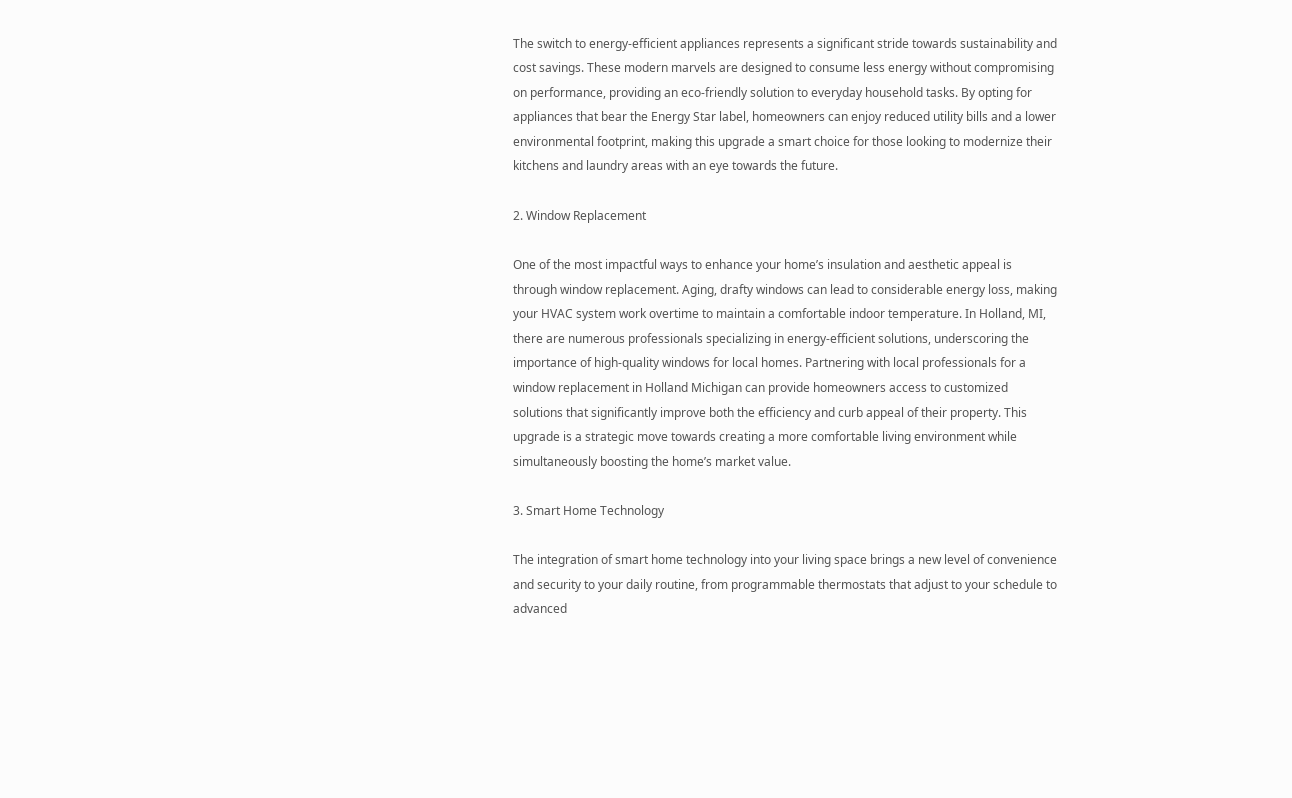The switch to energy-efficient appliances represents a significant stride towards sustainability and cost savings. These modern marvels are designed to consume less energy without compromising on performance, providing an eco-friendly solution to everyday household tasks. By opting for appliances that bear the Energy Star label, homeowners can enjoy reduced utility bills and a lower environmental footprint, making this upgrade a smart choice for those looking to modernize their kitchens and laundry areas with an eye towards the future.

2. Window Replacement

One of the most impactful ways to enhance your home’s insulation and aesthetic appeal is through window replacement. Aging, drafty windows can lead to considerable energy loss, making your HVAC system work overtime to maintain a comfortable indoor temperature. In Holland, MI, there are numerous professionals specializing in energy-efficient solutions, underscoring the importance of high-quality windows for local homes. Partnering with local professionals for a window replacement in Holland Michigan can provide homeowners access to customized solutions that significantly improve both the efficiency and curb appeal of their property. This upgrade is a strategic move towards creating a more comfortable living environment while simultaneously boosting the home’s market value.

3. Smart Home Technology

The integration of smart home technology into your living space brings a new level of convenience and security to your daily routine, from programmable thermostats that adjust to your schedule to advanced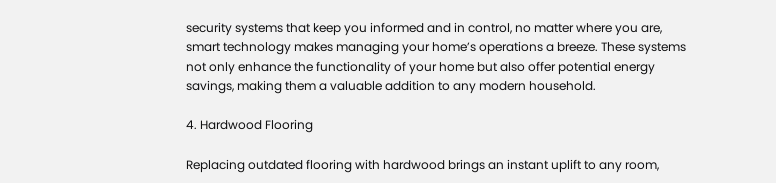security systems that keep you informed and in control, no matter where you are, smart technology makes managing your home’s operations a breeze. These systems not only enhance the functionality of your home but also offer potential energy savings, making them a valuable addition to any modern household.

4. Hardwood Flooring

Replacing outdated flooring with hardwood brings an instant uplift to any room,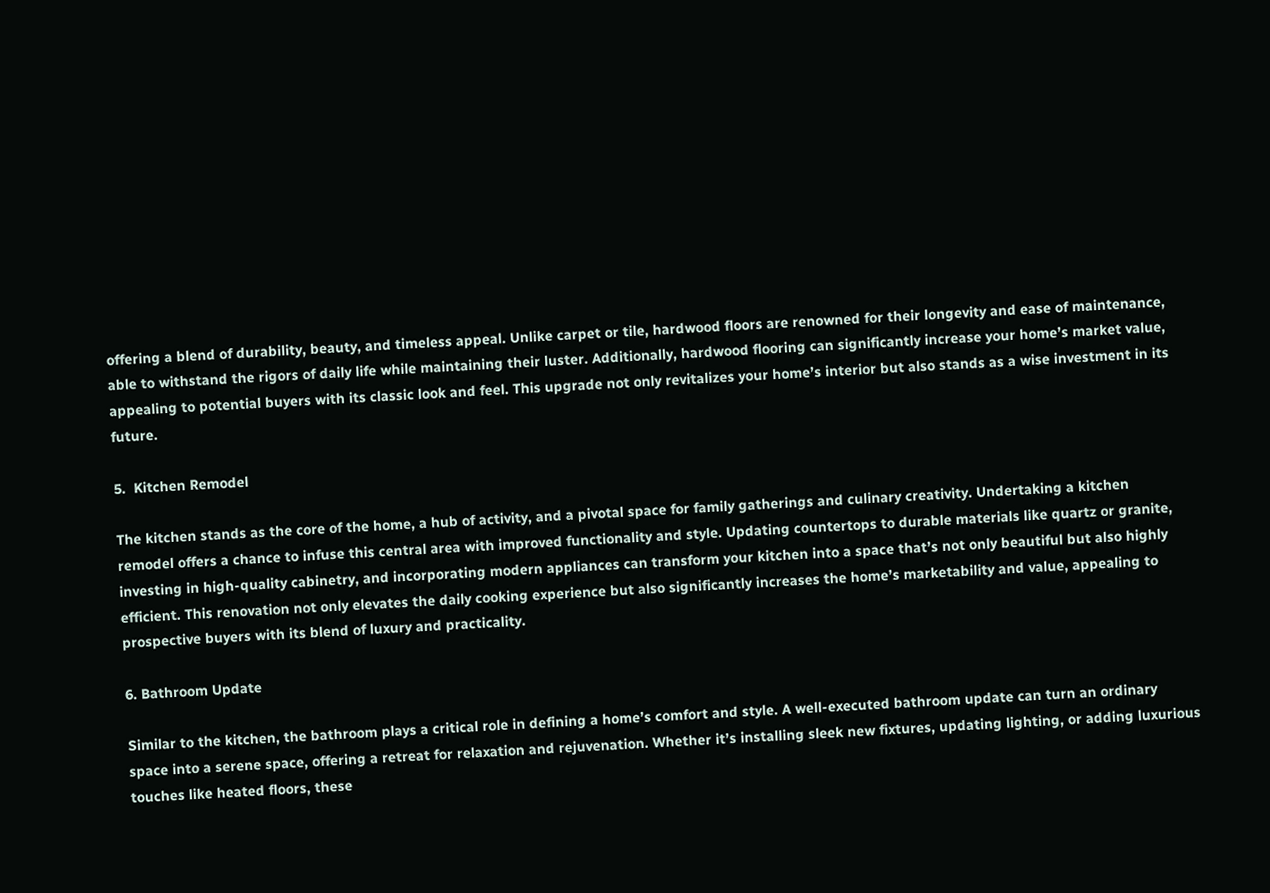offering a blend of durability, beauty, and timeless appeal. Unlike carpet or tile, hardwood floors are renowned for their longevity and ease of maintenance, able to withstand the rigors of daily life while maintaining their luster. Additionally, hardwood flooring can significantly increase your home’s market value, appealing to potential buyers with its classic look and feel. This upgrade not only revitalizes your home’s interior but also stands as a wise investment in its future.

5.  Kitchen Remodel

The kitchen stands as the core of the home, a hub of activity, and a pivotal space for family gatherings and culinary creativity. Undertaking a kitchen remodel offers a chance to infuse this central area with improved functionality and style. Updating countertops to durable materials like quartz or granite, investing in high-quality cabinetry, and incorporating modern appliances can transform your kitchen into a space that’s not only beautiful but also highly efficient. This renovation not only elevates the daily cooking experience but also significantly increases the home’s marketability and value, appealing to prospective buyers with its blend of luxury and practicality.

6. Bathroom Update

Similar to the kitchen, the bathroom plays a critical role in defining a home’s comfort and style. A well-executed bathroom update can turn an ordinary space into a serene space, offering a retreat for relaxation and rejuvenation. Whether it’s installing sleek new fixtures, updating lighting, or adding luxurious touches like heated floors, these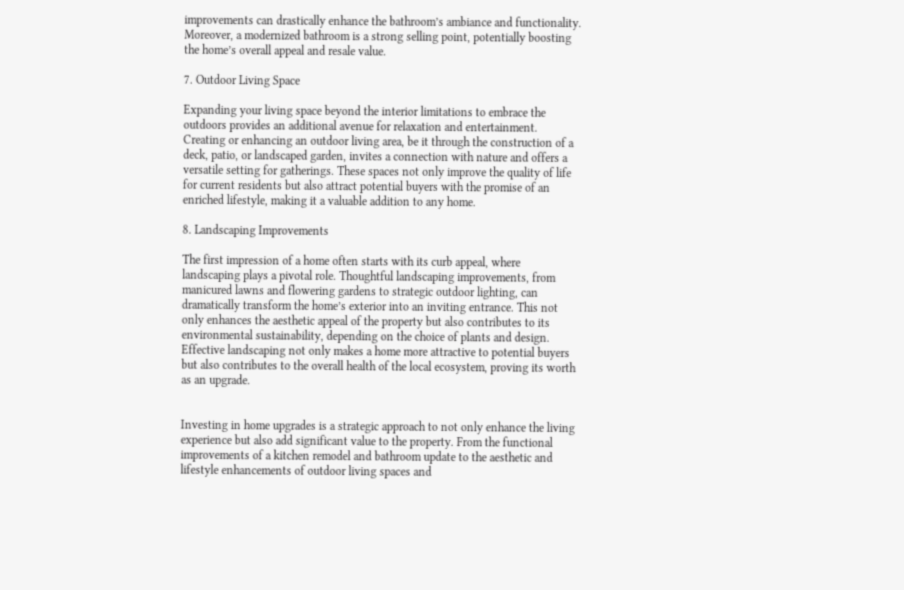improvements can drastically enhance the bathroom’s ambiance and functionality. Moreover, a modernized bathroom is a strong selling point, potentially boosting the home’s overall appeal and resale value.

7. Outdoor Living Space

Expanding your living space beyond the interior limitations to embrace the outdoors provides an additional avenue for relaxation and entertainment. Creating or enhancing an outdoor living area, be it through the construction of a deck, patio, or landscaped garden, invites a connection with nature and offers a versatile setting for gatherings. These spaces not only improve the quality of life for current residents but also attract potential buyers with the promise of an enriched lifestyle, making it a valuable addition to any home.

8. Landscaping Improvements

The first impression of a home often starts with its curb appeal, where landscaping plays a pivotal role. Thoughtful landscaping improvements, from manicured lawns and flowering gardens to strategic outdoor lighting, can dramatically transform the home’s exterior into an inviting entrance. This not only enhances the aesthetic appeal of the property but also contributes to its environmental sustainability, depending on the choice of plants and design. Effective landscaping not only makes a home more attractive to potential buyers but also contributes to the overall health of the local ecosystem, proving its worth as an upgrade.


Investing in home upgrades is a strategic approach to not only enhance the living experience but also add significant value to the property. From the functional improvements of a kitchen remodel and bathroom update to the aesthetic and lifestyle enhancements of outdoor living spaces and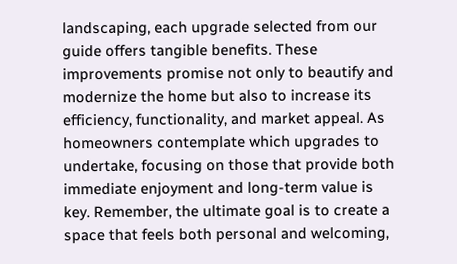landscaping, each upgrade selected from our guide offers tangible benefits. These improvements promise not only to beautify and modernize the home but also to increase its efficiency, functionality, and market appeal. As homeowners contemplate which upgrades to undertake, focusing on those that provide both immediate enjoyment and long-term value is key. Remember, the ultimate goal is to create a space that feels both personal and welcoming,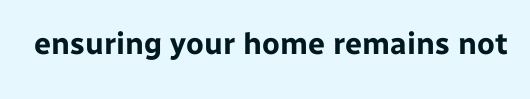ensuring your home remains not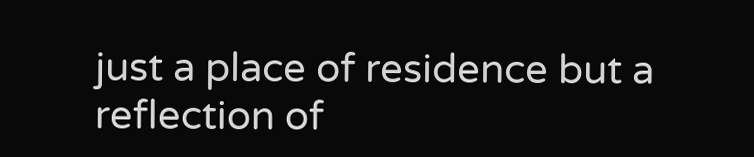just a place of residence but a reflection of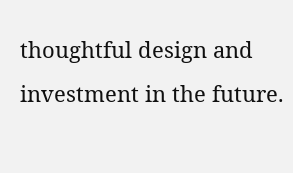thoughtful design and investment in the future.